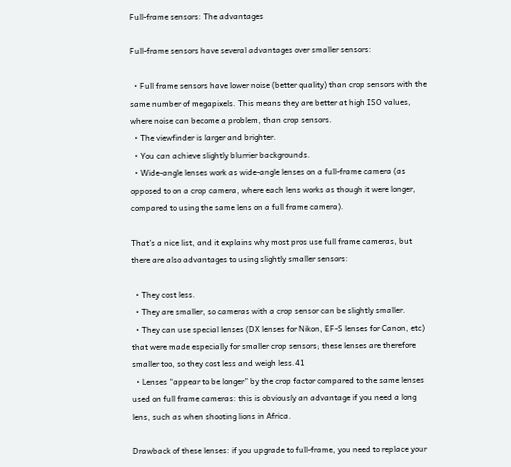Full-frame sensors: The advantages

Full-frame sensors have several advantages over smaller sensors:

  • Full frame sensors have lower noise (better quality) than crop sensors with the same number of megapixels. This means they are better at high ISO values, where noise can become a problem, than crop sensors.
  • The viewfinder is larger and brighter.
  • You can achieve slightly blurrier backgrounds.
  • Wide-angle lenses work as wide-angle lenses on a full-frame camera (as opposed to on a crop camera, where each lens works as though it were longer, compared to using the same lens on a full frame camera).

That’s a nice list, and it explains why most pros use full frame cameras, but there are also advantages to using slightly smaller sensors:

  • They cost less.
  • They are smaller, so cameras with a crop sensor can be slightly smaller.
  • They can use special lenses (DX lenses for Nikon, EF-S lenses for Canon, etc) that were made especially for smaller crop sensors; these lenses are therefore smaller too, so they cost less and weigh less.41
  • Lenses “appear to be longer” by the crop factor compared to the same lenses used on full frame cameras: this is obviously an advantage if you need a long lens, such as when shooting lions in Africa.

Drawback of these lenses: if you upgrade to full-frame, you need to replace your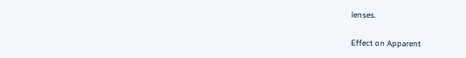lenses.

Effect on Apparent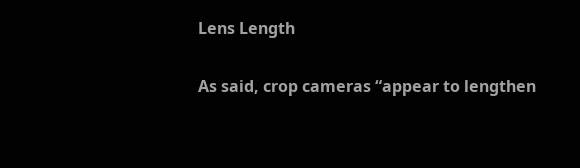Lens Length

As said, crop cameras “appear to lengthen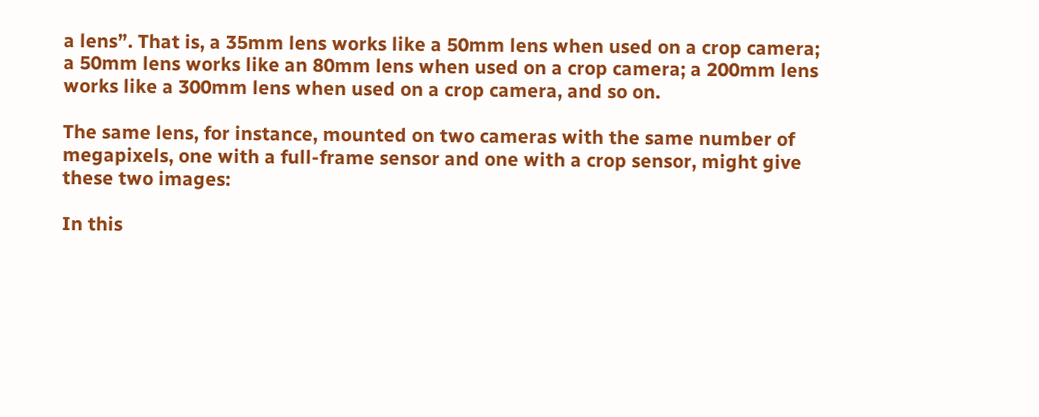a lens”. That is, a 35mm lens works like a 50mm lens when used on a crop camera; a 50mm lens works like an 80mm lens when used on a crop camera; a 200mm lens works like a 300mm lens when used on a crop camera, and so on.

The same lens, for instance, mounted on two cameras with the same number of megapixels, one with a full-frame sensor and one with a crop sensor, might give these two images:

In this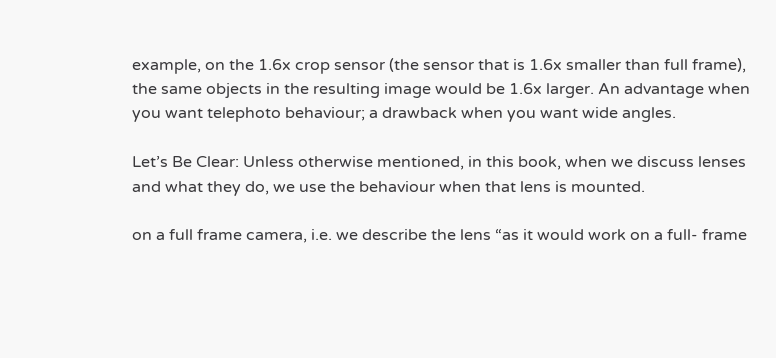example, on the 1.6x crop sensor (the sensor that is 1.6x smaller than full frame), the same objects in the resulting image would be 1.6x larger. An advantage when you want telephoto behaviour; a drawback when you want wide angles.

Let’s Be Clear: Unless otherwise mentioned, in this book, when we discuss lenses and what they do, we use the behaviour when that lens is mounted.

on a full frame camera, i.e. we describe the lens “as it would work on a full- frame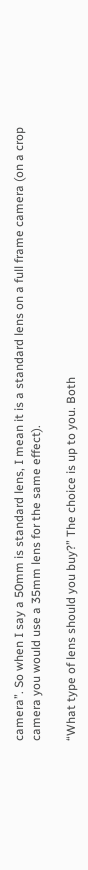camera”. So when I say a 50mm is standard lens, I mean it is a standard lens on a full frame camera (on a crop camera you would use a 35mm lens for the same effect).

“What type of lens should you buy?” The choice is up to you. Both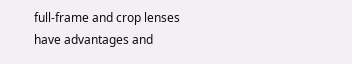full-frame and crop lenses have advantages and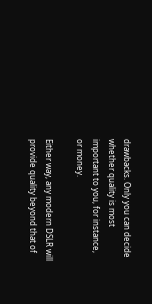drawbacks. Only you can decide whether quality is most important to you, for instance, or money.

Either way, any modern DSLR will provide quality beyond that of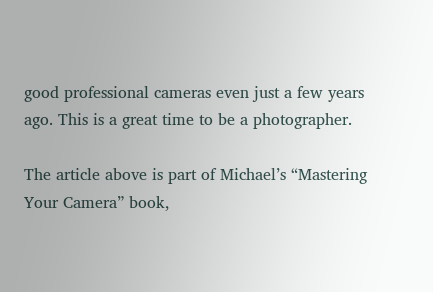good professional cameras even just a few years ago. This is a great time to be a photographer.

The article above is part of Michael’s “Mastering Your Camera” book,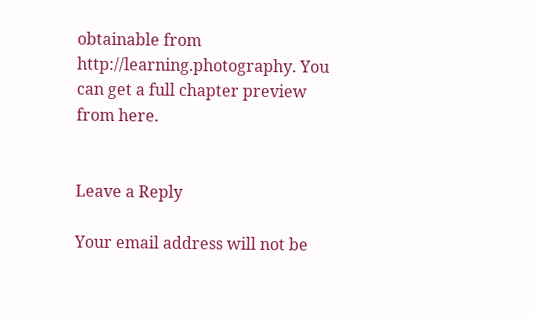obtainable from http://learning.photography. You can get a full chapter preview from here.


Leave a Reply

Your email address will not be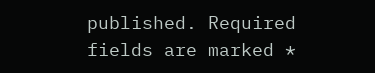published. Required fields are marked *